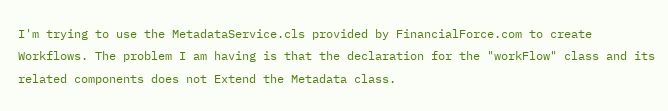I'm trying to use the MetadataService.cls provided by FinancialForce.com to create Workflows. The problem I am having is that the declaration for the "workFlow" class and its related components does not Extend the Metadata class.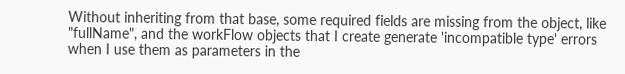Without inheriting from that base, some required fields are missing from the object, like "fullName", and the workFlow objects that I create generate 'incompatible type' errors when I use them as parameters in the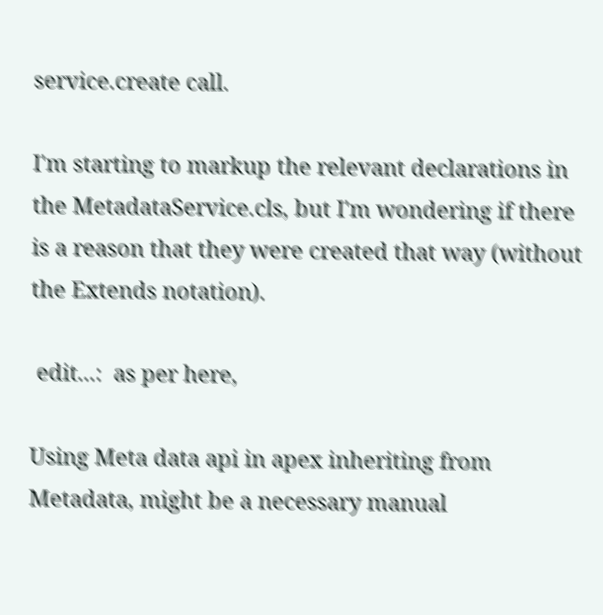service.create call.

I'm starting to markup the relevant declarations in the MetadataService.cls, but I'm wondering if there is a reason that they were created that way (without the Extends notation).

 edit...:  as per here,

Using Meta data api in apex inheriting from Metadata, might be a necessary manual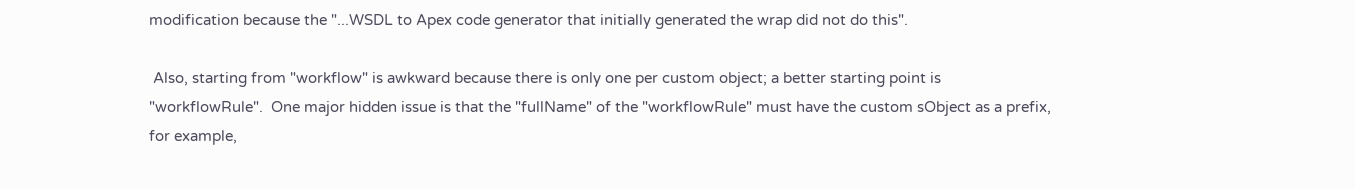modification because the "...WSDL to Apex code generator that initially generated the wrap did not do this".

 Also, starting from "workflow" is awkward because there is only one per custom object; a better starting point is "workflowRule".  One major hidden issue is that the "fullName" of the "workflowRule" must have the custom sObject as a prefix, for example,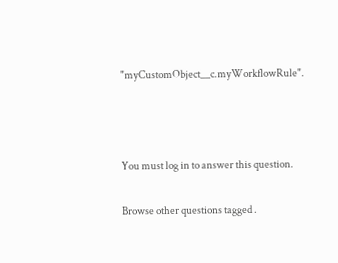"myCustomObject__c.myWorkflowRule".



You must log in to answer this question.

Browse other questions tagged .